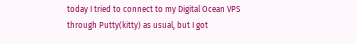today I tried to connect to my Digital Ocean VPS through Putty(kitty) as usual, but I got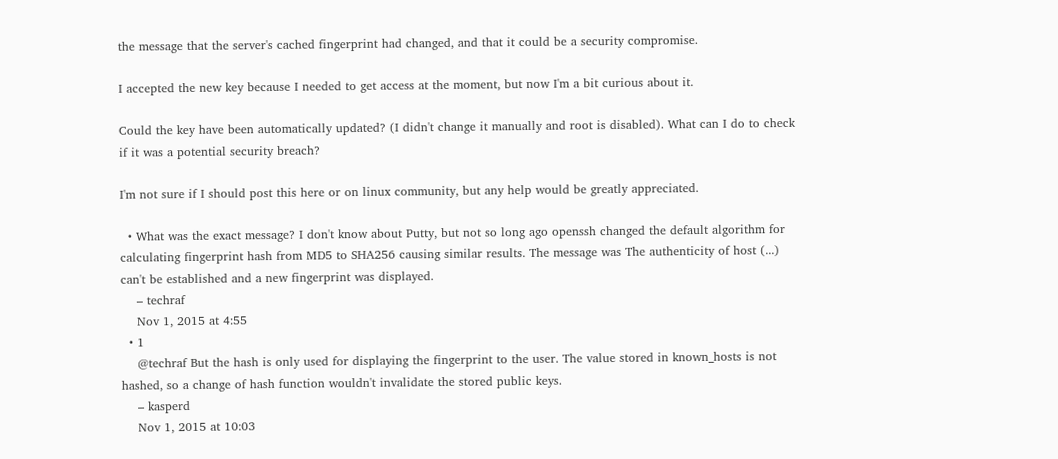the message that the server's cached fingerprint had changed, and that it could be a security compromise.

I accepted the new key because I needed to get access at the moment, but now I'm a bit curious about it.

Could the key have been automatically updated? (I didn't change it manually and root is disabled). What can I do to check if it was a potential security breach?

I'm not sure if I should post this here or on linux community, but any help would be greatly appreciated.

  • What was the exact message? I don't know about Putty, but not so long ago openssh changed the default algorithm for calculating fingerprint hash from MD5 to SHA256 causing similar results. The message was The authenticity of host (...) can't be established and a new fingerprint was displayed.
    – techraf
    Nov 1, 2015 at 4:55
  • 1
    @techraf But the hash is only used for displaying the fingerprint to the user. The value stored in known_hosts is not hashed, so a change of hash function wouldn't invalidate the stored public keys.
    – kasperd
    Nov 1, 2015 at 10:03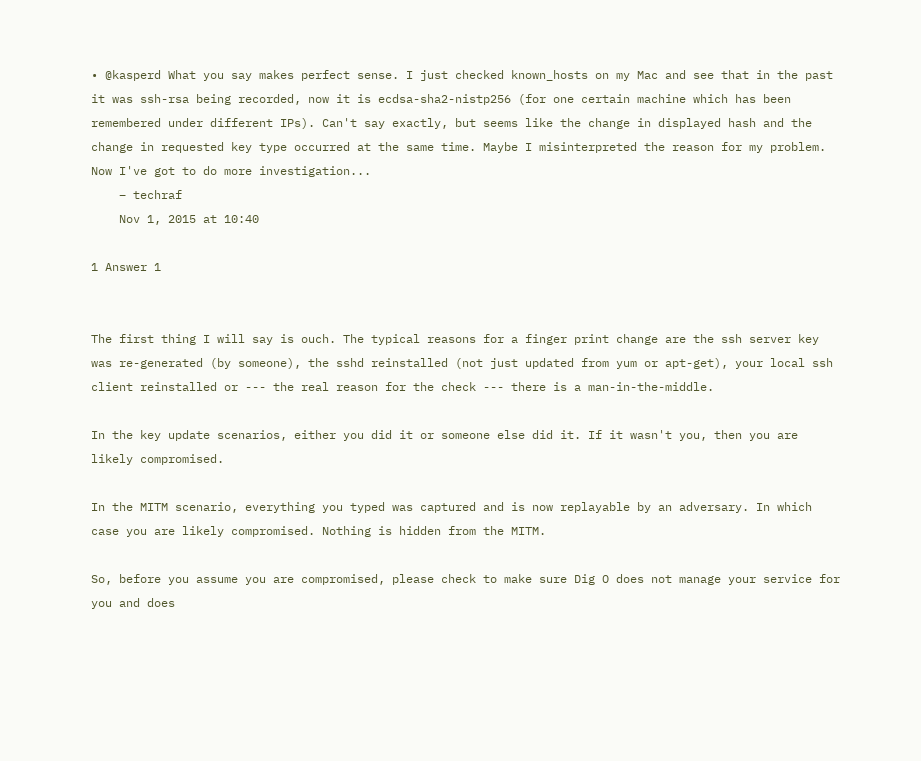• @kasperd What you say makes perfect sense. I just checked known_hosts on my Mac and see that in the past it was ssh-rsa being recorded, now it is ecdsa-sha2-nistp256 (for one certain machine which has been remembered under different IPs). Can't say exactly, but seems like the change in displayed hash and the change in requested key type occurred at the same time. Maybe I misinterpreted the reason for my problem. Now I've got to do more investigation...
    – techraf
    Nov 1, 2015 at 10:40

1 Answer 1


The first thing I will say is ouch. The typical reasons for a finger print change are the ssh server key was re-generated (by someone), the sshd reinstalled (not just updated from yum or apt-get), your local ssh client reinstalled or --- the real reason for the check --- there is a man-in-the-middle.

In the key update scenarios, either you did it or someone else did it. If it wasn't you, then you are likely compromised.

In the MITM scenario, everything you typed was captured and is now replayable by an adversary. In which case you are likely compromised. Nothing is hidden from the MITM.

So, before you assume you are compromised, please check to make sure Dig O does not manage your service for you and does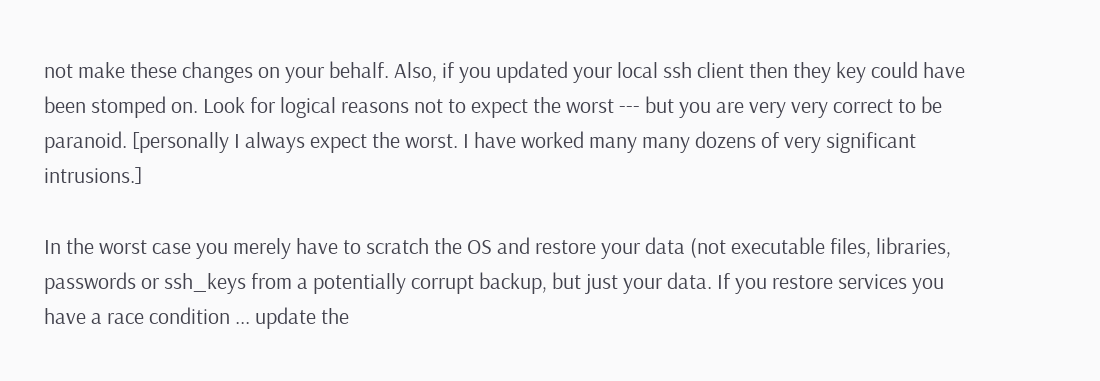not make these changes on your behalf. Also, if you updated your local ssh client then they key could have been stomped on. Look for logical reasons not to expect the worst --- but you are very very correct to be paranoid. [personally I always expect the worst. I have worked many many dozens of very significant intrusions.]

In the worst case you merely have to scratch the OS and restore your data (not executable files, libraries, passwords or ssh_keys from a potentially corrupt backup, but just your data. If you restore services you have a race condition ... update the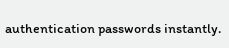authentication passwords instantly.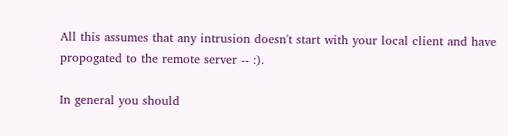All this assumes that any intrusion doesn't start with your local client and have propogated to the remote server -- :).

In general you should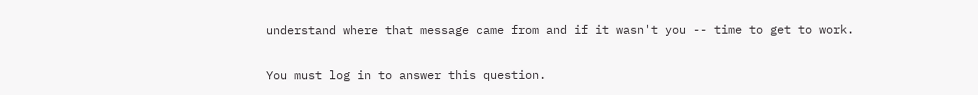understand where that message came from and if it wasn't you -- time to get to work.

You must log in to answer this question.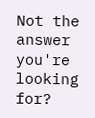Not the answer you're looking for?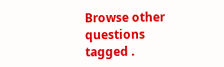Browse other questions tagged .